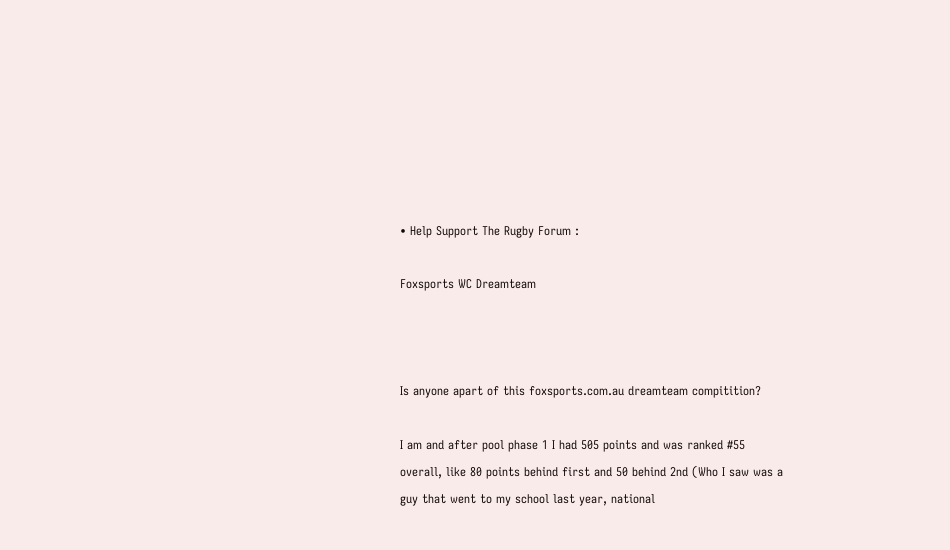• Help Support The Rugby Forum :

Foxsports WC Dreamteam



Is anyone apart of this foxsports.com.au dreamteam compitition?

I am and after pool phase 1 I had 505 points and was ranked #55 overall, like 80 points behind first and 50 behind 2nd (Who I saw was a guy that went to my school last year, national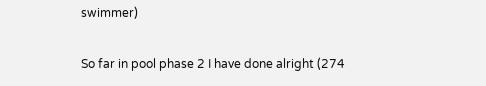swimmer)

So far in pool phase 2 I have done alright (274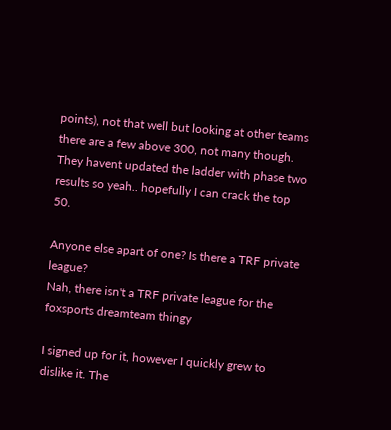points), not that well but looking at other teams there are a few above 300, not many though. They havent updated the ladder with phase two results so yeah.. hopefully I can crack the top 50.

Anyone else apart of one? Is there a TRF private league?
Nah, there isn't a TRF private league for the foxsports dreamteam thingy

I signed up for it, however I quickly grew to dislike it. The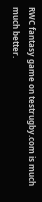RWC fantasy game on testrugby.com is much much better.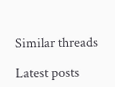Similar threads

Latest posts